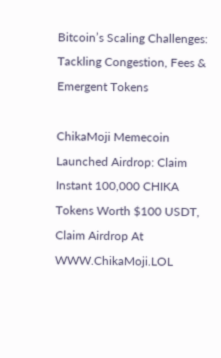Bitcoin’s Scaling Challenges: Tackling Congestion, Fees & Emergent Tokens

ChikaMoji Memecoin Launched Airdrop: Claim Instant 100,000 CHIKA Tokens Worth $100 USDT, Claim Airdrop At WWW.ChikaMoji.LOL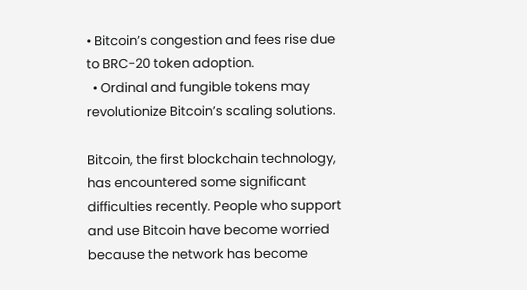• Bitcoin’s congestion and fees rise due to BRC-20 token adoption.
  • Ordinal and fungible tokens may revolutionize Bitcoin’s scaling solutions.

Bitcoin, the first blockchain technology, has encountered some significant difficulties recently. People who support and use Bitcoin have become worried because the network has become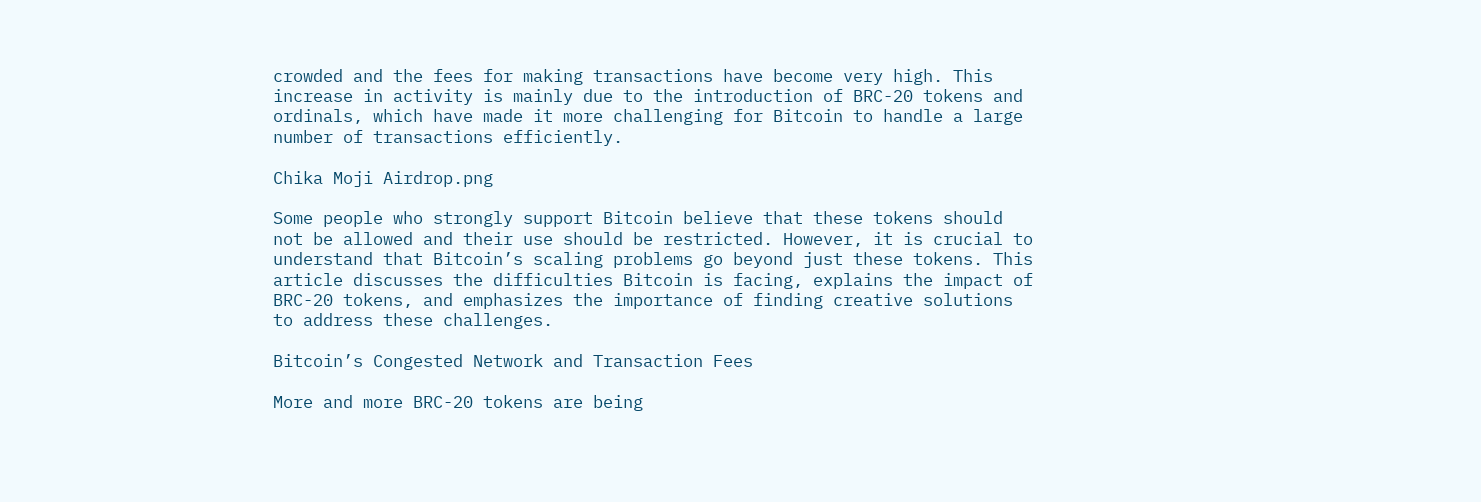crowded and the fees for making transactions have become very high. This increase in activity is mainly due to the introduction of BRC-20 tokens and ordinals, which have made it more challenging for Bitcoin to handle a large number of transactions efficiently.

Chika Moji Airdrop.png

Some people who strongly support Bitcoin believe that these tokens should not be allowed and their use should be restricted. However, it is crucial to understand that Bitcoin’s scaling problems go beyond just these tokens. This article discusses the difficulties Bitcoin is facing, explains the impact of BRC-20 tokens, and emphasizes the importance of finding creative solutions to address these challenges.

Bitcoin’s Congested Network and Transaction Fees

More and more BRC-20 tokens are being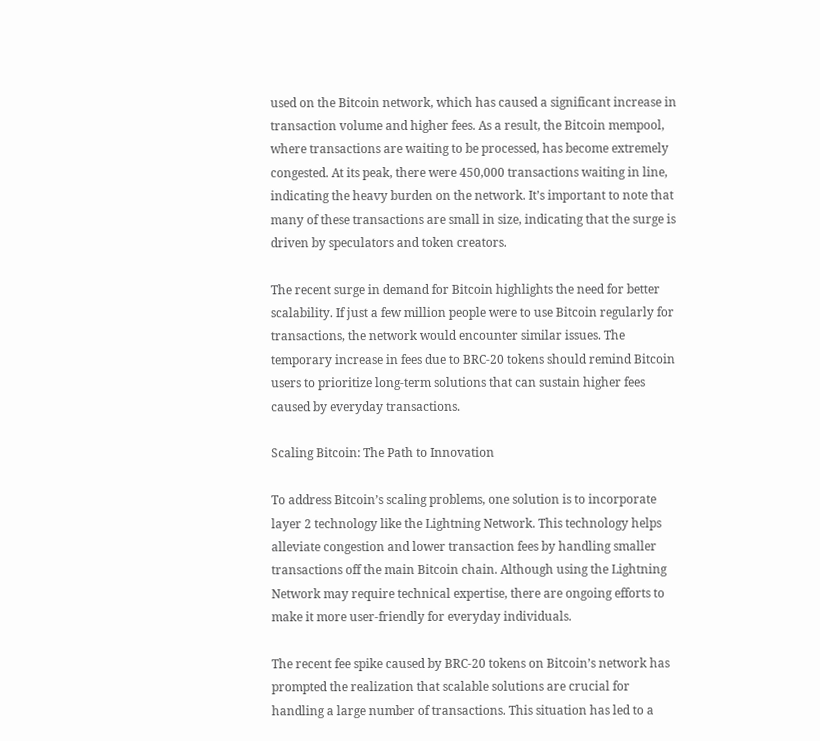used on the Bitcoin network, which has caused a significant increase in transaction volume and higher fees. As a result, the Bitcoin mempool, where transactions are waiting to be processed, has become extremely congested. At its peak, there were 450,000 transactions waiting in line, indicating the heavy burden on the network. It’s important to note that many of these transactions are small in size, indicating that the surge is driven by speculators and token creators.

The recent surge in demand for Bitcoin highlights the need for better scalability. If just a few million people were to use Bitcoin regularly for transactions, the network would encounter similar issues. The temporary increase in fees due to BRC-20 tokens should remind Bitcoin users to prioritize long-term solutions that can sustain higher fees caused by everyday transactions.

Scaling Bitcoin: The Path to Innovation

To address Bitcoin’s scaling problems, one solution is to incorporate layer 2 technology like the Lightning Network. This technology helps alleviate congestion and lower transaction fees by handling smaller transactions off the main Bitcoin chain. Although using the Lightning Network may require technical expertise, there are ongoing efforts to make it more user-friendly for everyday individuals.

The recent fee spike caused by BRC-20 tokens on Bitcoin’s network has prompted the realization that scalable solutions are crucial for handling a large number of transactions. This situation has led to a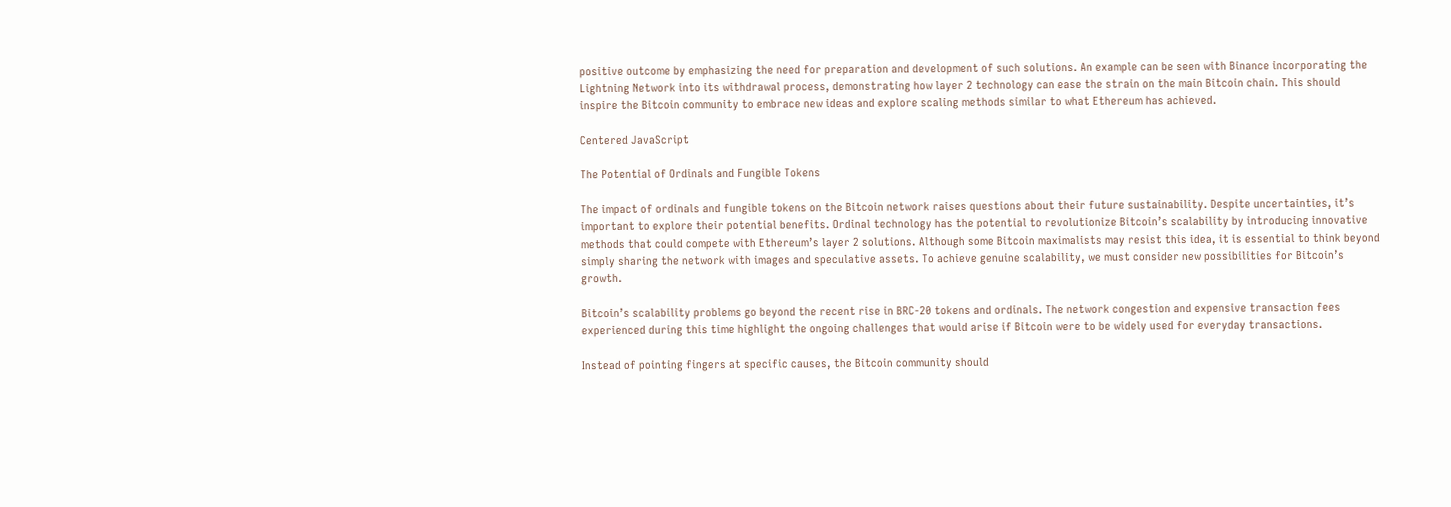positive outcome by emphasizing the need for preparation and development of such solutions. An example can be seen with Binance incorporating the Lightning Network into its withdrawal process, demonstrating how layer 2 technology can ease the strain on the main Bitcoin chain. This should inspire the Bitcoin community to embrace new ideas and explore scaling methods similar to what Ethereum has achieved.

Centered JavaScript

The Potential of Ordinals and Fungible Tokens

The impact of ordinals and fungible tokens on the Bitcoin network raises questions about their future sustainability. Despite uncertainties, it’s important to explore their potential benefits. Ordinal technology has the potential to revolutionize Bitcoin’s scalability by introducing innovative methods that could compete with Ethereum’s layer 2 solutions. Although some Bitcoin maximalists may resist this idea, it is essential to think beyond simply sharing the network with images and speculative assets. To achieve genuine scalability, we must consider new possibilities for Bitcoin’s growth.

Bitcoin’s scalability problems go beyond the recent rise in BRC-20 tokens and ordinals. The network congestion and expensive transaction fees experienced during this time highlight the ongoing challenges that would arise if Bitcoin were to be widely used for everyday transactions.

Instead of pointing fingers at specific causes, the Bitcoin community should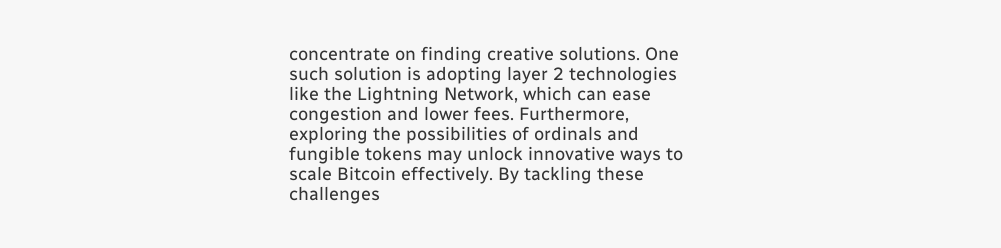concentrate on finding creative solutions. One such solution is adopting layer 2 technologies like the Lightning Network, which can ease congestion and lower fees. Furthermore, exploring the possibilities of ordinals and fungible tokens may unlock innovative ways to scale Bitcoin effectively. By tackling these challenges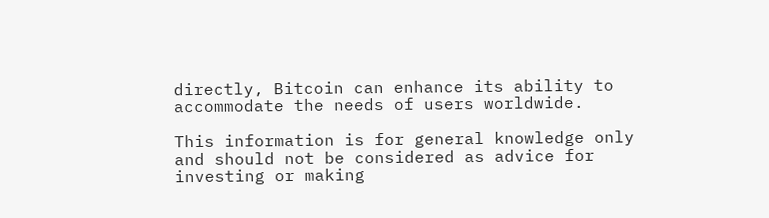directly, Bitcoin can enhance its ability to accommodate the needs of users worldwide.

This information is for general knowledge only and should not be considered as advice for investing or making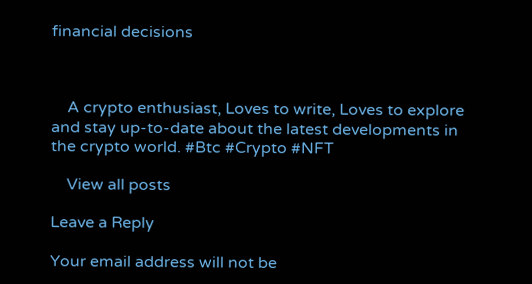financial decisions



    A crypto enthusiast, Loves to write, Loves to explore and stay up-to-date about the latest developments in the crypto world. #Btc #Crypto #NFT

    View all posts

Leave a Reply

Your email address will not be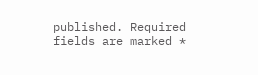published. Required fields are marked *